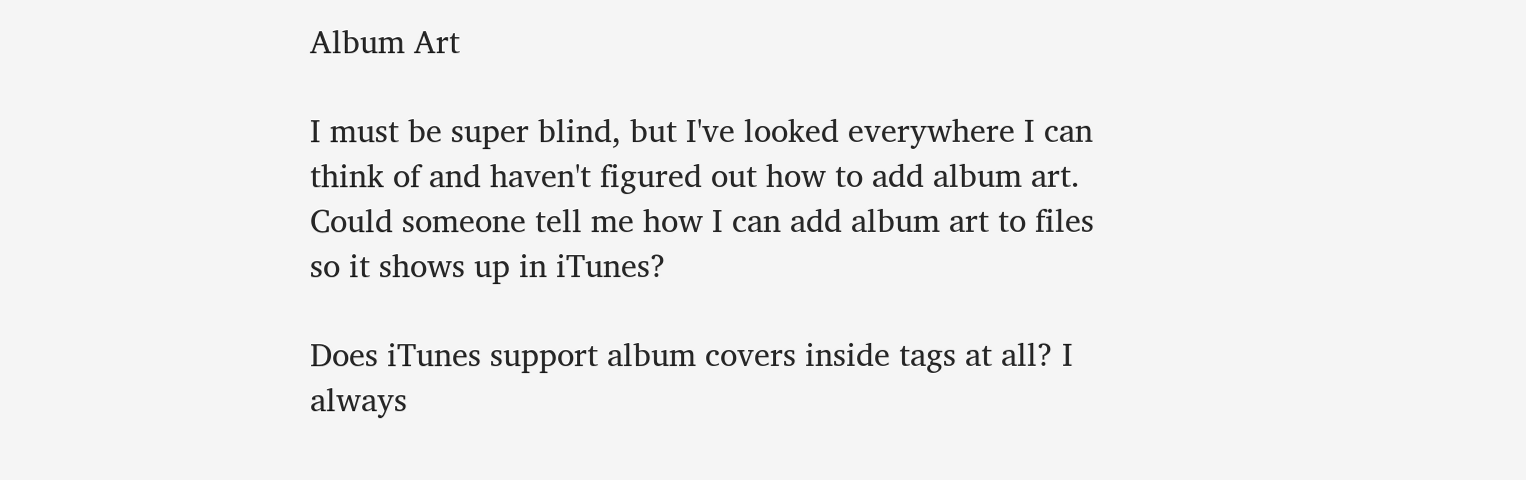Album Art

I must be super blind, but I've looked everywhere I can think of and haven't figured out how to add album art. Could someone tell me how I can add album art to files so it shows up in iTunes?

Does iTunes support album covers inside tags at all? I always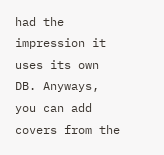had the impression it uses its own DB. Anyways, you can add covers from the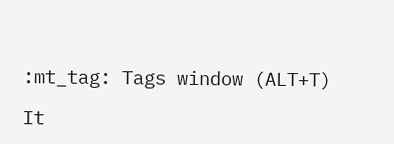:mt_tag: Tags window (ALT+T)

It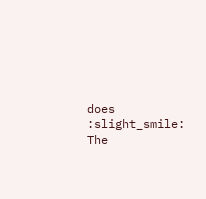does :slight_smile: The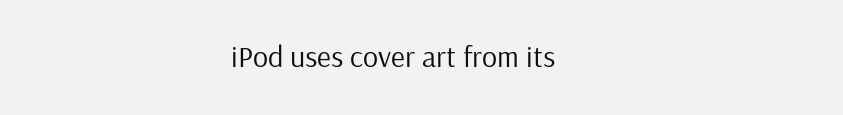iPod uses cover art from its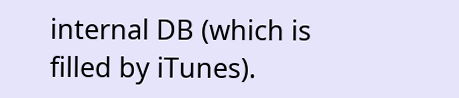internal DB (which is filled by iTunes).